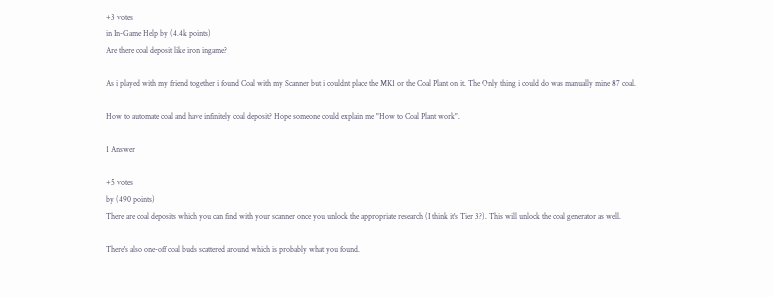+3 votes
in In-Game Help by (4.4k points)
Are there coal deposit like iron ingame?

As i played with my friend together i found Coal with my Scanner but i couldnt place the MK1 or the Coal Plant on it. The Only thing i could do was manually mine 87 coal.

How to automate coal and have infinitely coal deposit? Hope someone could explain me "How to Coal Plant work".

1 Answer

+5 votes
by (490 points)
There are coal deposits which you can find with your scanner once you unlock the appropriate research (I think it's Tier 3?). This will unlock the coal generator as well.

There's also one-off coal buds scattered around which is probably what you found.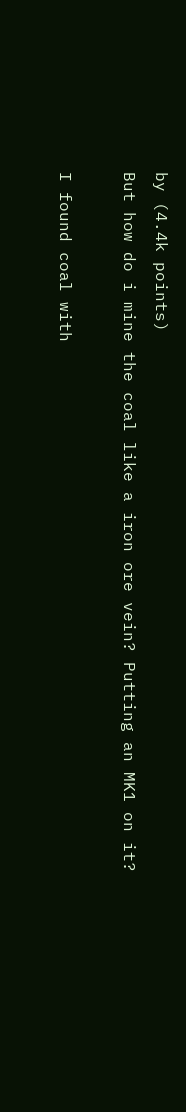by (4.4k points)
But how do i mine the coal like a iron ore vein? Putting an MK1 on it?

I found coal with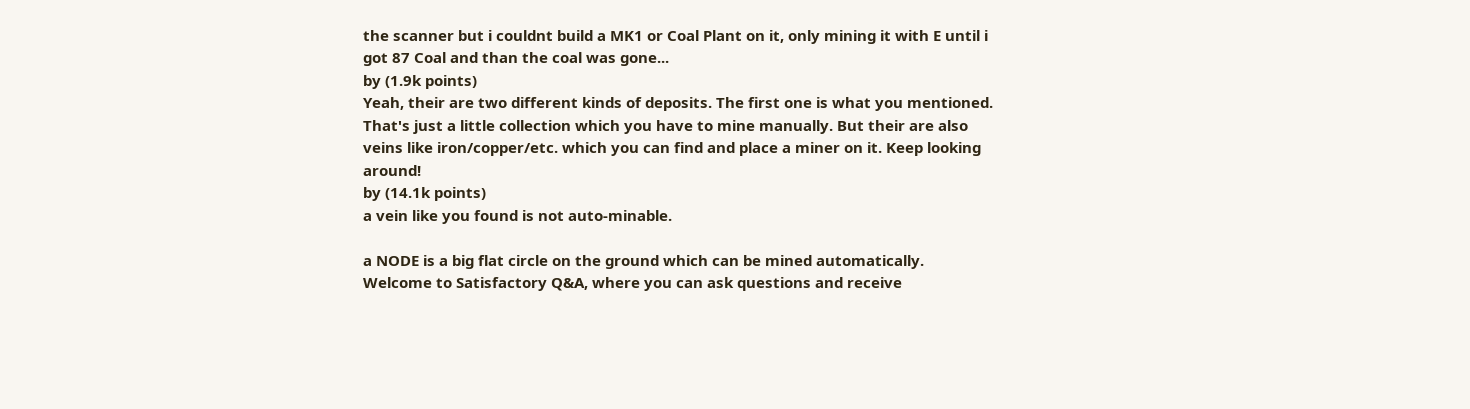the scanner but i couldnt build a MK1 or Coal Plant on it, only mining it with E until i got 87 Coal and than the coal was gone...
by (1.9k points)
Yeah, their are two different kinds of deposits. The first one is what you mentioned. That's just a little collection which you have to mine manually. But their are also veins like iron/copper/etc. which you can find and place a miner on it. Keep looking around!
by (14.1k points)
a vein like you found is not auto-minable.

a NODE is a big flat circle on the ground which can be mined automatically.
Welcome to Satisfactory Q&A, where you can ask questions and receive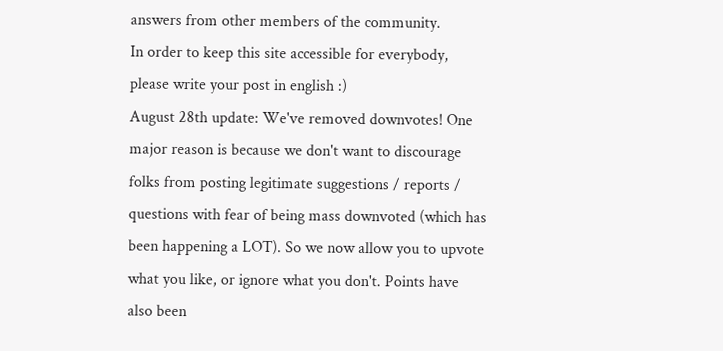answers from other members of the community.
In order to keep this site accessible for everybody, please write your post in english :)
August 28th update: We've removed downvotes! One major reason is because we don't want to discourage folks from posting legitimate suggestions / reports / questions with fear of being mass downvoted (which has been happening a LOT). So we now allow you to upvote what you like, or ignore what you don't. Points have also been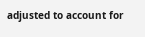adjusted to account for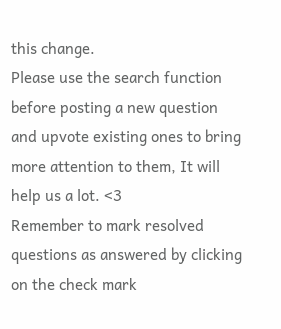this change.
Please use the search function before posting a new question and upvote existing ones to bring more attention to them, It will help us a lot. <3
Remember to mark resolved questions as answered by clicking on the check mark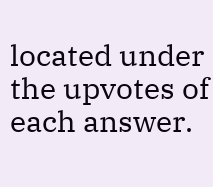located under the upvotes of each answer.